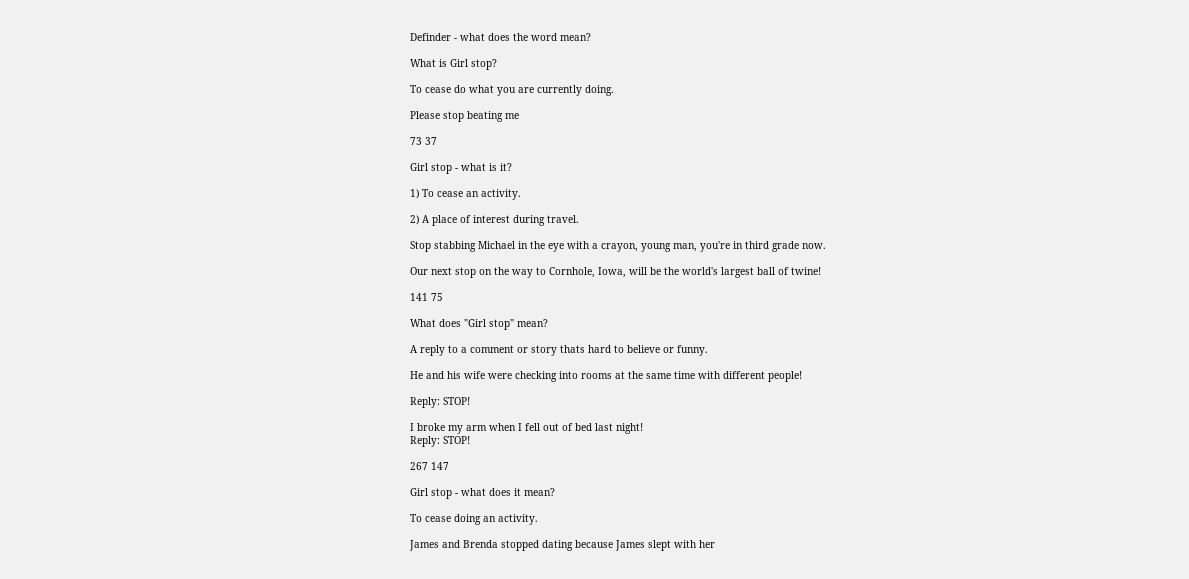Definder - what does the word mean?

What is Girl stop?

To cease do what you are currently doing.

Please stop beating me

73 37

Girl stop - what is it?

1) To cease an activity.

2) A place of interest during travel.

Stop stabbing Michael in the eye with a crayon, young man, you're in third grade now.

Our next stop on the way to Cornhole, Iowa, will be the world's largest ball of twine!

141 75

What does "Girl stop" mean?

A reply to a comment or story thats hard to believe or funny.

He and his wife were checking into rooms at the same time with different people!

Reply: STOP!

I broke my arm when I fell out of bed last night!
Reply: STOP!

267 147

Girl stop - what does it mean?

To cease doing an activity.

James and Brenda stopped dating because James slept with her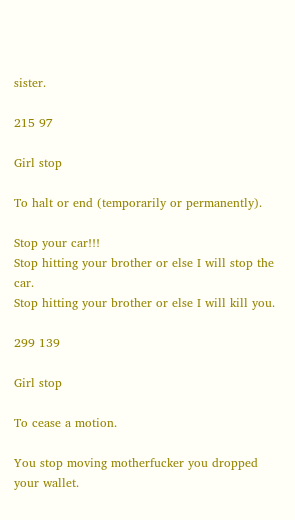sister.

215 97

Girl stop

To halt or end (temporarily or permanently).

Stop your car!!!
Stop hitting your brother or else I will stop the car.
Stop hitting your brother or else I will kill you.

299 139

Girl stop

To cease a motion.

You stop moving motherfucker you dropped your wallet.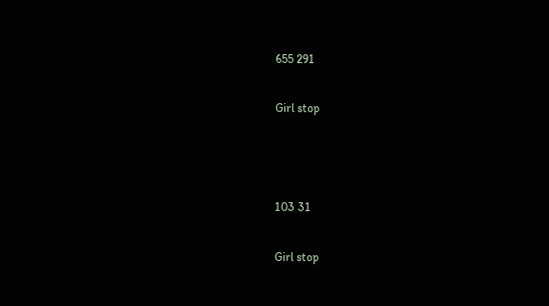655 291

Girl stop



103 31

Girl stop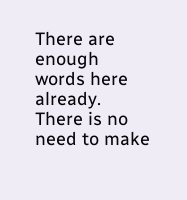There are enough words here already. There is no need to make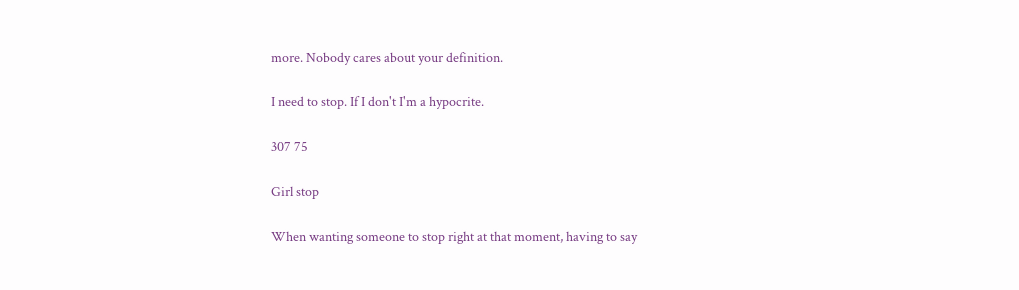more. Nobody cares about your definition.

I need to stop. If I don't I'm a hypocrite.

307 75

Girl stop

When wanting someone to stop right at that moment, having to say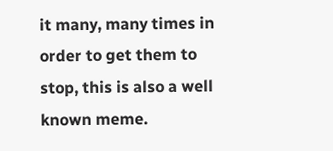it many, many times in order to get them to stop, this is also a well known meme.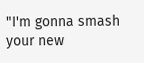"I'm gonna smash your new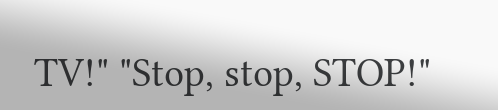TV!" "Stop, stop, STOP!"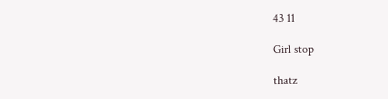43 11

Girl stop

thatz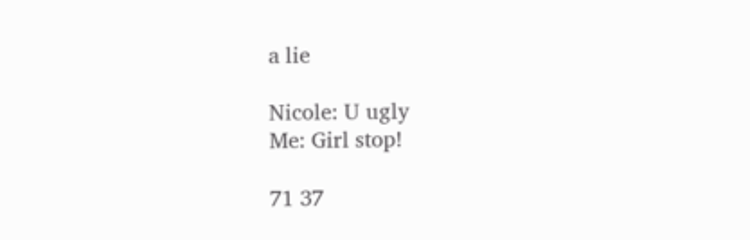a lie

Nicole: U ugly
Me: Girl stop!

71 37